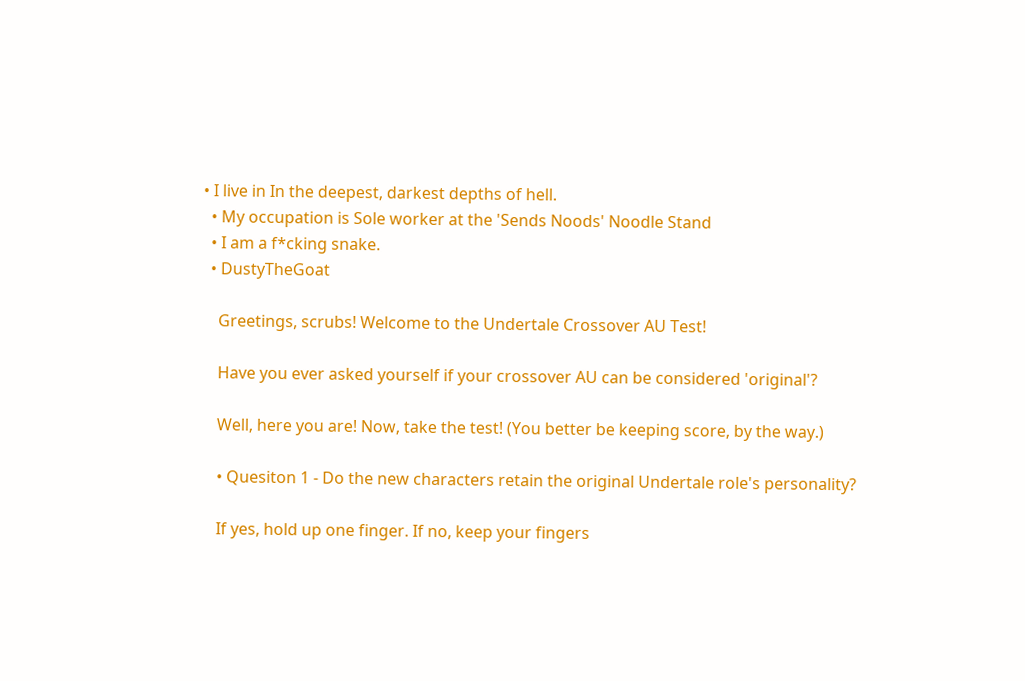• I live in In the deepest, darkest depths of hell.
  • My occupation is Sole worker at the 'Sends Noods' Noodle Stand
  • I am a f*cking snake.
  • DustyTheGoat

    Greetings, scrubs! Welcome to the Undertale Crossover AU Test!

    Have you ever asked yourself if your crossover AU can be considered 'original'?

    Well, here you are! Now, take the test! (You better be keeping score, by the way.)

    • Quesiton 1 - Do the new characters retain the original Undertale role's personality?

    If yes, hold up one finger. If no, keep your fingers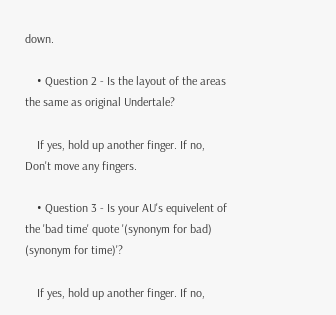down.

    • Question 2 - Is the layout of the areas the same as original Undertale?

    If yes, hold up another finger. If no, Don't move any fingers.

    • Question 3 - Is your AU's equivelent of the 'bad time' quote '(synonym for bad) (synonym for time)'?

    If yes, hold up another finger. If no,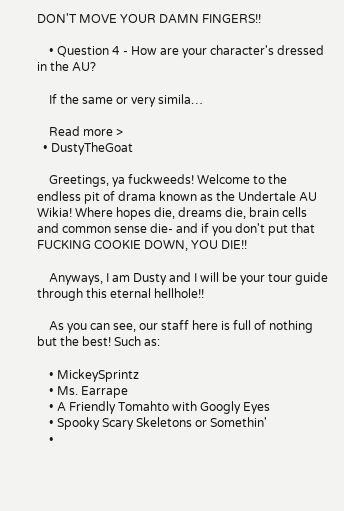DON'T MOVE YOUR DAMN FINGERS!!

    • Question 4 - How are your character's dressed in the AU?

    If the same or very simila…

    Read more >
  • DustyTheGoat

    Greetings, ya fuckweeds! Welcome to the endless pit of drama known as the Undertale AU Wikia! Where hopes die, dreams die, brain cells and common sense die- and if you don't put that FUCKING COOKIE DOWN, YOU DIE!!

    Anyways, I am Dusty and I will be your tour guide through this eternal hellhole!!

    As you can see, our staff here is full of nothing but the best! Such as:

    • MickeySprintz
    • Ms. Earrape
    • A Friendly Tomahto with Googly Eyes
    • Spooky Scary Skeletons or Somethin'
    •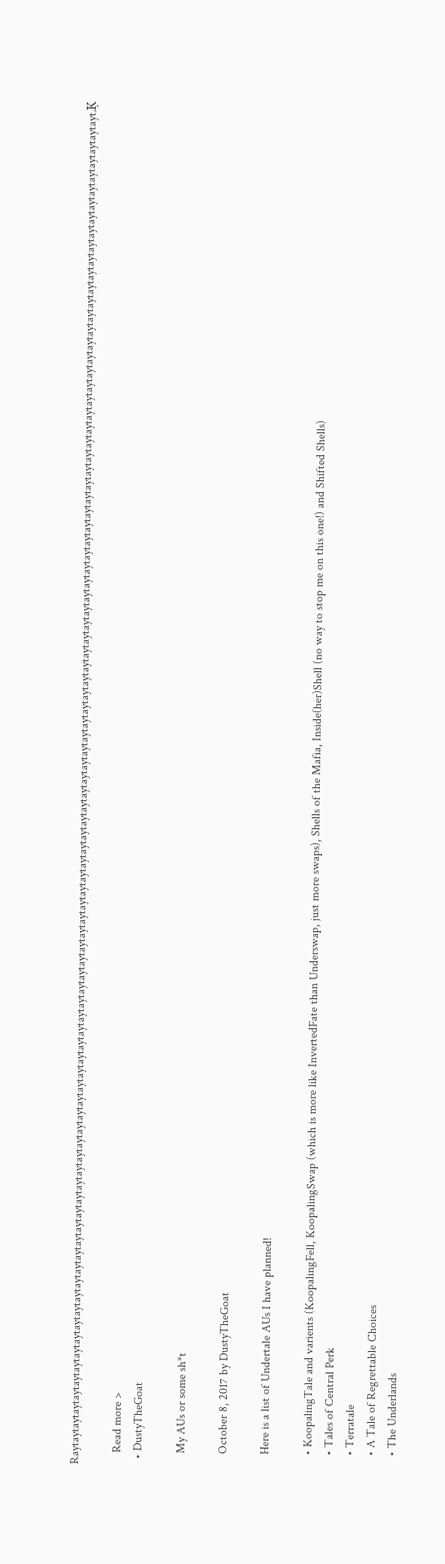Raytaytaytaytaytaytaytaytaytaytaytaytaytaytaytaytaytaytaytaytaytaytaytaytaytaytaytaytaytaytaytaytaytaytaytaytaytaytaytaytaytaytaytaytaytaytaytaytaytaytaytaytaytaytaytaytaytaytaytaytaytaytaytaytaytaytaytaytaytaytaytaytaytaytaytaytaytaytaytaytaytaytaytaytaytaytaytaytaytaytaytaytaytaytaytayt‚Ķ

    Read more >
  • DustyTheGoat

    My AUs or some sh*t

    October 8, 2017 by DustyTheGoat

    Here is a list of Undertale AUs I have planned!

    • KoopalingTale and varients (KoopalingFell, KoopalingSwap (which is more like InvertedFate than Underswap, just more swaps), Shells of the Mafia, Inside(her)Shell (no way to stop me on this one!) and Shifted Shells)
    • Tales of Central Perk
    • Terratale
    • A Tale of Regrettable Choices
    • The Underlands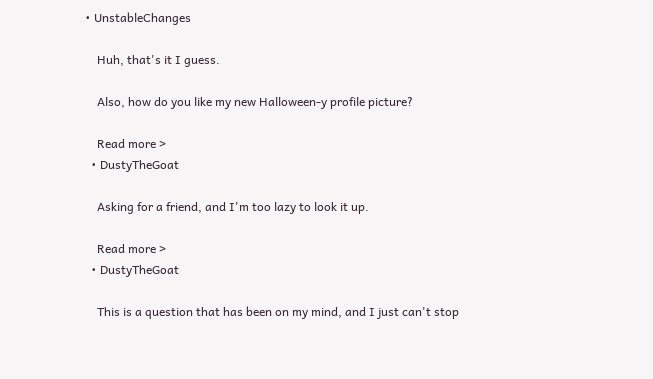• UnstableChanges

    Huh, that's it I guess.

    Also, how do you like my new Halloween-y profile picture?

    Read more >
  • DustyTheGoat

    Asking for a friend, and I'm too lazy to look it up.

    Read more >
  • DustyTheGoat

    This is a question that has been on my mind, and I just can't stop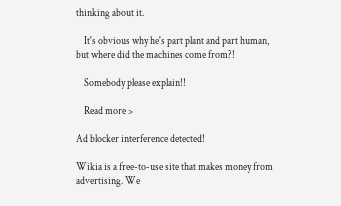thinking about it.

    It's obvious why he's part plant and part human, but where did the machines come from?!

    Somebody please explain!!

    Read more >

Ad blocker interference detected!

Wikia is a free-to-use site that makes money from advertising. We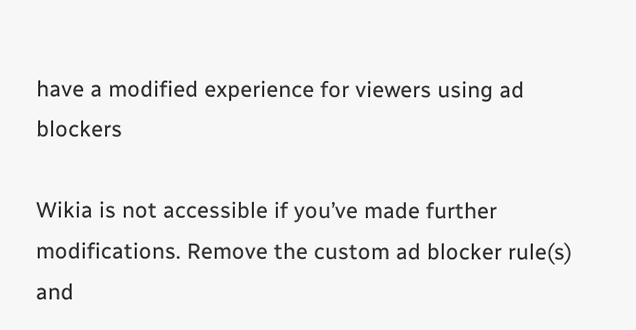have a modified experience for viewers using ad blockers

Wikia is not accessible if you’ve made further modifications. Remove the custom ad blocker rule(s) and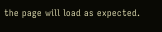the page will load as expected.